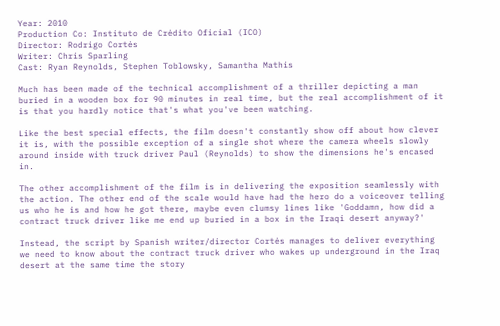Year: 2010
Production Co: Instituto de Crédito Oficial (ICO)
Director: Rodrigo Cortés
Writer: Chris Sparling
Cast: Ryan Reynolds, Stephen Toblowsky, Samantha Mathis

Much has been made of the technical accomplishment of a thriller depicting a man buried in a wooden box for 90 minutes in real time, but the real accomplishment of it is that you hardly notice that's what you've been watching.

Like the best special effects, the film doesn't constantly show off about how clever it is, with the possible exception of a single shot where the camera wheels slowly around inside with truck driver Paul (Reynolds) to show the dimensions he's encased in.

The other accomplishment of the film is in delivering the exposition seamlessly with the action. The other end of the scale would have had the hero do a voiceover telling us who he is and how he got there, maybe even clumsy lines like 'Goddamn, how did a contract truck driver like me end up buried in a box in the Iraqi desert anyway?'

Instead, the script by Spanish writer/director Cortés manages to deliver everything we need to know about the contract truck driver who wakes up underground in the Iraq desert at the same time the story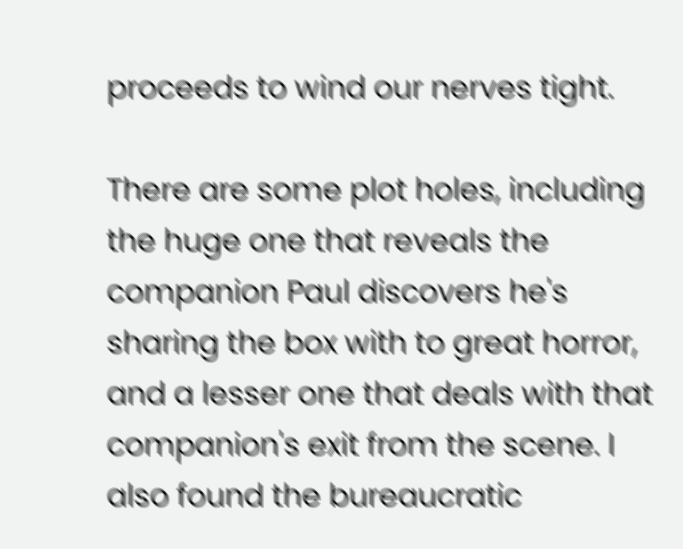proceeds to wind our nerves tight.

There are some plot holes, including the huge one that reveals the companion Paul discovers he's sharing the box with to great horror, and a lesser one that deals with that companion's exit from the scene. I also found the bureaucratic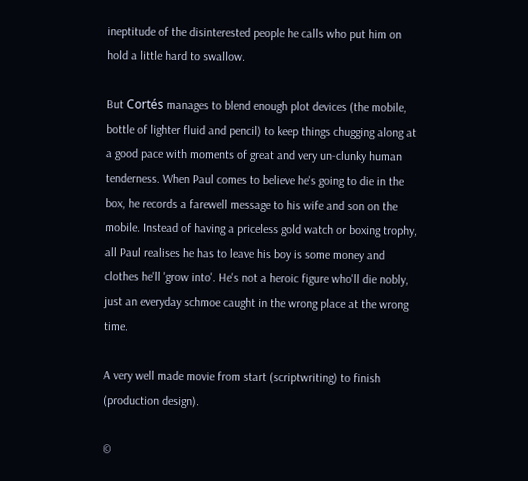ineptitude of the disinterested people he calls who put him on hold a little hard to swallow.

But Cortés manages to blend enough plot devices (the mobile, bottle of lighter fluid and pencil) to keep things chugging along at a good pace with moments of great and very un-clunky human tenderness. When Paul comes to believe he's going to die in the box, he records a farewell message to his wife and son on the mobile. Instead of having a priceless gold watch or boxing trophy, all Paul realises he has to leave his boy is some money and clothes he'll 'grow into'. He's not a heroic figure who'll die nobly, just an everyday schmoe caught in the wrong place at the wrong time.

A very well made movie from start (scriptwriting) to finish (production design).

©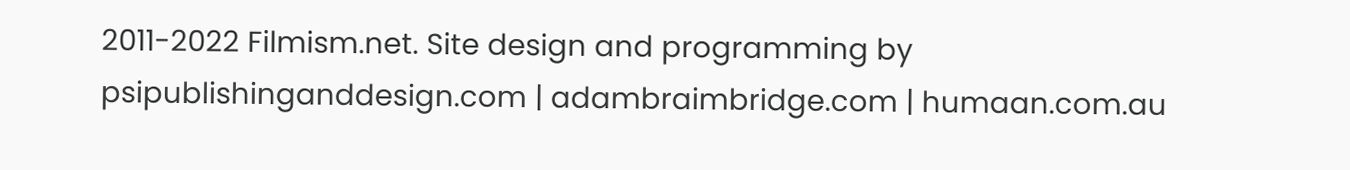2011-2022 Filmism.net. Site design and programming by psipublishinganddesign.com | adambraimbridge.com | humaan.com.au